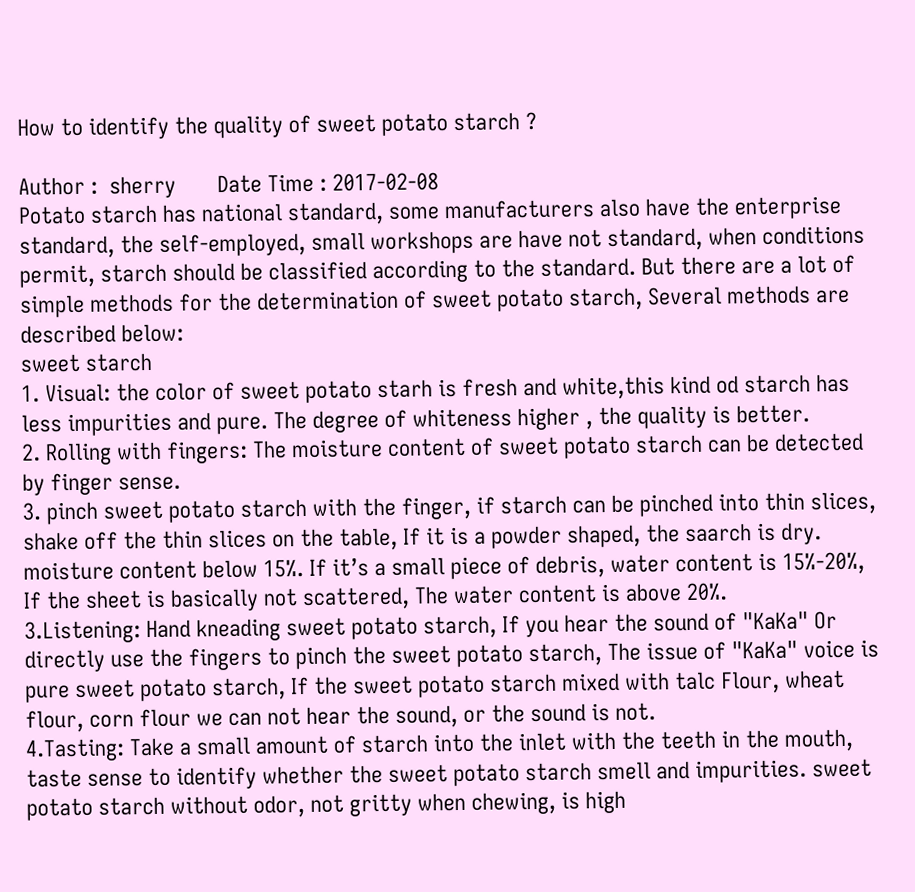How to identify the quality of sweet potato starch ?

Author :  sherry       Date Time : 2017-02-08
Potato starch has national standard, some manufacturers also have the enterprise standard, the self-employed, small workshops are have not standard, when conditions permit, starch should be classified according to the standard. But there are a lot of simple methods for the determination of sweet potato starch, Several methods are described below:
sweet starch
1. Visual: the color of sweet potato starh is fresh and white,this kind od starch has less impurities and pure. The degree of whiteness higher , the quality is better.
2. Rolling with fingers: The moisture content of sweet potato starch can be detected by finger sense.
3. pinch sweet potato starch with the finger, if starch can be pinched into thin slices,  shake off the thin slices on the table, If it is a powder shaped, the saarch is dry. moisture content below 15%. If it’s a small piece of debris, water content is 15%-20%, If the sheet is basically not scattered, The water content is above 20%.
3.Listening: Hand kneading sweet potato starch, If you hear the sound of "KaKa" Or directly use the fingers to pinch the sweet potato starch, The issue of "KaKa" voice is pure sweet potato starch, If the sweet potato starch mixed with talc Flour, wheat flour, corn flour we can not hear the sound, or the sound is not.
4.Tasting: Take a small amount of starch into the inlet with the teeth in the mouth, taste sense to identify whether the sweet potato starch smell and impurities. sweet potato starch without odor, not gritty when chewing, is high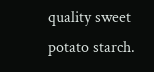quality sweet potato starch.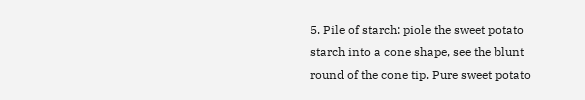5. Pile of starch: piole the sweet potato starch into a cone shape, see the blunt round of the cone tip. Pure sweet potato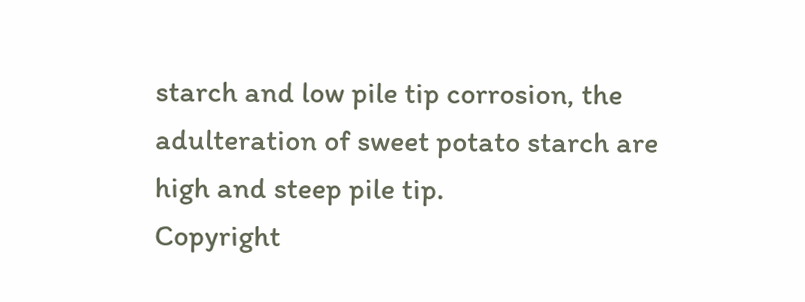starch and low pile tip corrosion, the adulteration of sweet potato starch are high and steep pile tip.
Copyright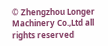© Zhengzhou Longer Machinery Co.,Ltd all rights reserved